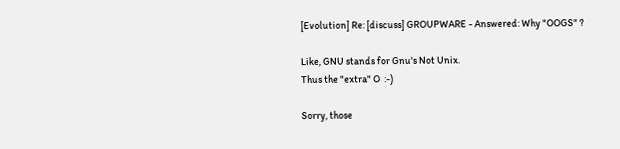[Evolution] Re: [discuss] GROUPWARE - Answered: Why "OOGS" ?

Like, GNU stands for Gnu's Not Unix.
Thus the "extra" O  :-)

Sorry, those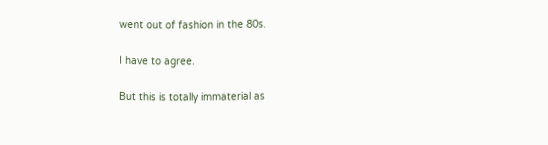went out of fashion in the 80s.

I have to agree.

But this is totally immaterial as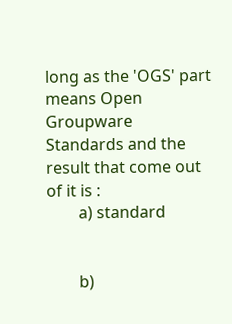long as the 'OGS' part means Open
Groupware Standards and the result that come out of it is :
        a) standard


        b)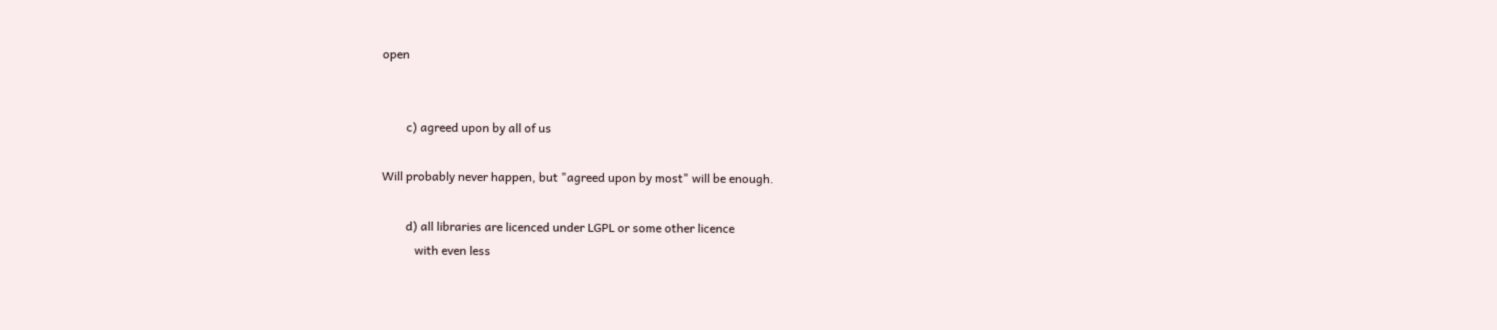open


        c) agreed upon by all of us

Will probably never happen, but "agreed upon by most" will be enough.

        d) all libraries are licenced under LGPL or some other licence
           with even less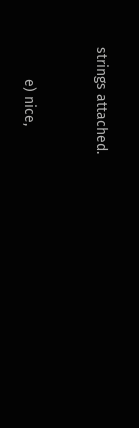strings attached.


        e) nice,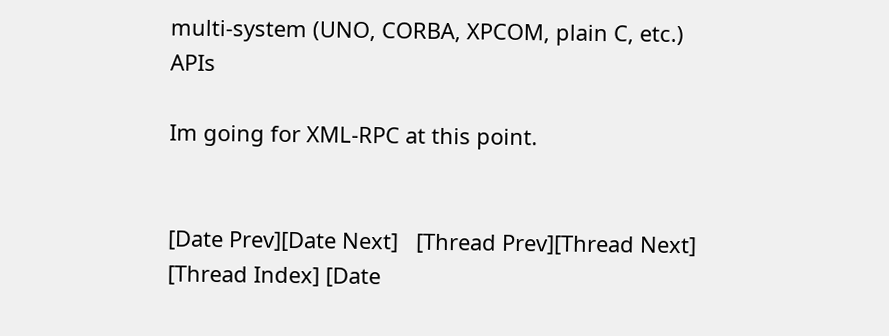multi-system (UNO, CORBA, XPCOM, plain C, etc.) APIs

Im going for XML-RPC at this point.


[Date Prev][Date Next]   [Thread Prev][Thread Next]   [Thread Index] [Date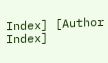Index] [Author Index]